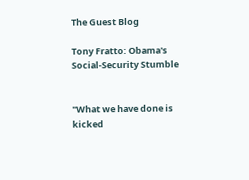The Guest Blog

Tony Fratto: Obama's Social-Security Stumble


"What we have done is kicked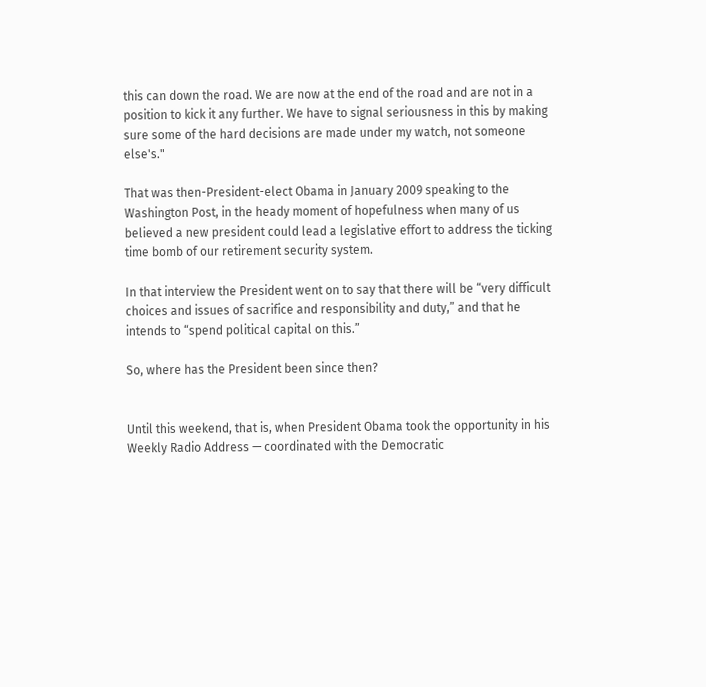this can down the road. We are now at the end of the road and are not in a position to kick it any further. We have to signal seriousness in this by making sure some of the hard decisions are made under my watch, not someone else's."

That was then-President-elect Obama in January 2009 speaking to the Washington Post, in the heady moment of hopefulness when many of us believed a new president could lead a legislative effort to address the ticking time bomb of our retirement security system.

In that interview the President went on to say that there will be “very difficult choices and issues of sacrifice and responsibility and duty,” and that he intends to “spend political capital on this.”

So, where has the President been since then?


Until this weekend, that is, when President Obama took the opportunity in his Weekly Radio Address — coordinated with the Democratic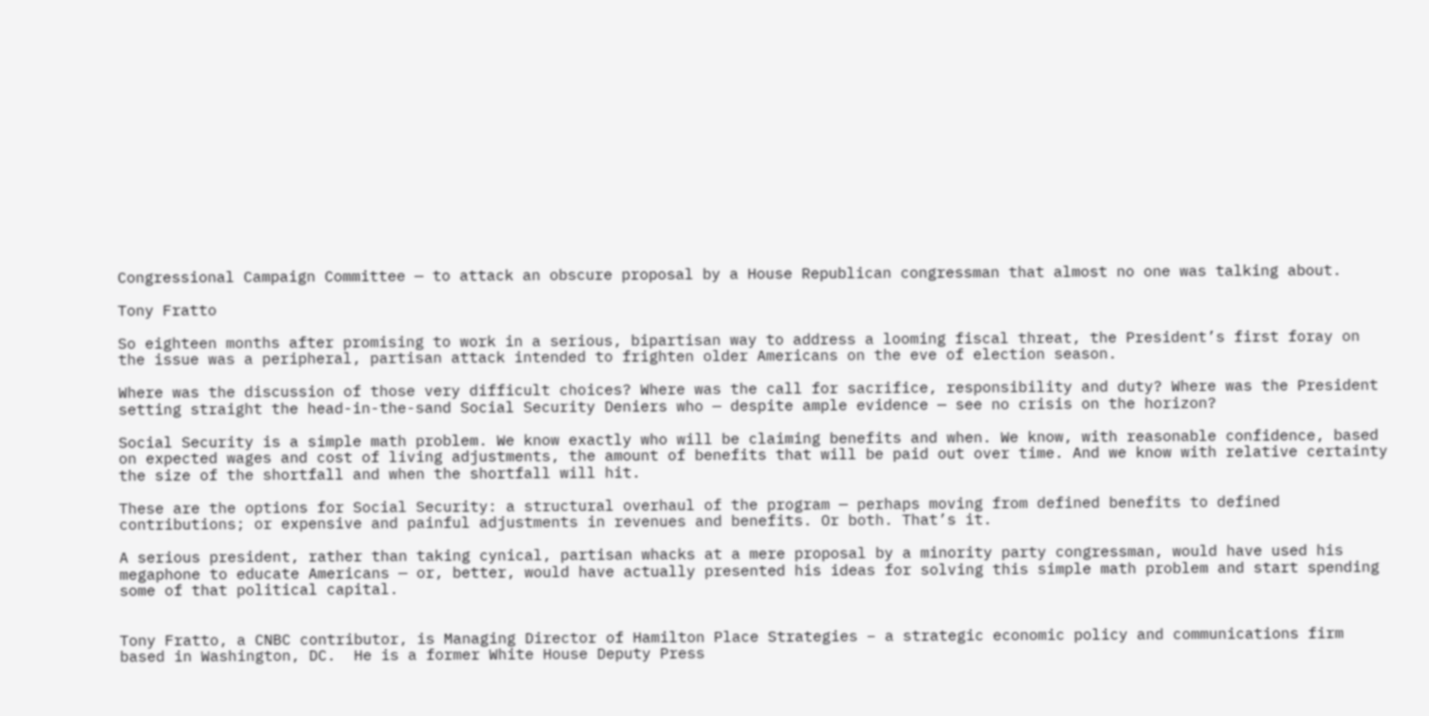Congressional Campaign Committee — to attack an obscure proposal by a House Republican congressman that almost no one was talking about.

Tony Fratto

So eighteen months after promising to work in a serious, bipartisan way to address a looming fiscal threat, the President’s first foray on the issue was a peripheral, partisan attack intended to frighten older Americans on the eve of election season.

Where was the discussion of those very difficult choices? Where was the call for sacrifice, responsibility and duty? Where was the President setting straight the head-in-the-sand Social Security Deniers who — despite ample evidence — see no crisis on the horizon?

Social Security is a simple math problem. We know exactly who will be claiming benefits and when. We know, with reasonable confidence, based on expected wages and cost of living adjustments, the amount of benefits that will be paid out over time. And we know with relative certainty the size of the shortfall and when the shortfall will hit.

These are the options for Social Security: a structural overhaul of the program — perhaps moving from defined benefits to defined contributions; or expensive and painful adjustments in revenues and benefits. Or both. That’s it.

A serious president, rather than taking cynical, partisan whacks at a mere proposal by a minority party congressman, would have used his megaphone to educate Americans — or, better, would have actually presented his ideas for solving this simple math problem and start spending some of that political capital.


Tony Fratto, a CNBC contributor, is Managing Director of Hamilton Place Strategies – a strategic economic policy and communications firm based in Washington, DC.  He is a former White House Deputy Press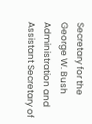Secretary for the George W. Bush Administration and Assistant Secretary of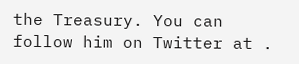the Treasury. You can follow him on Twitter at .